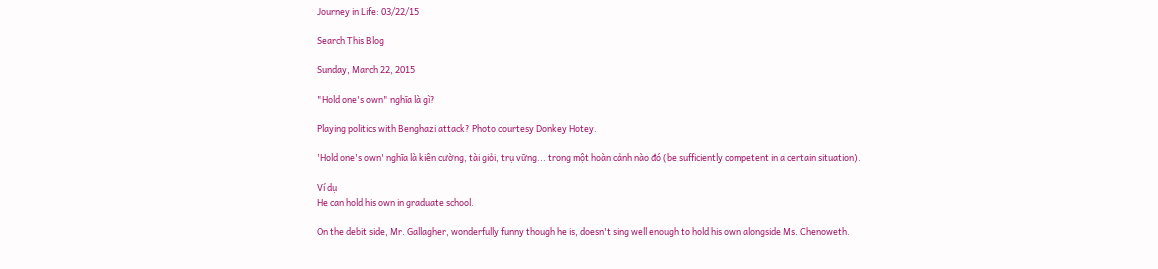Journey in Life: 03/22/15

Search This Blog

Sunday, March 22, 2015

"Hold one's own" nghĩa là gì?

Playing politics with Benghazi attack? Photo courtesy Donkey Hotey.

'Hold one's own' nghĩa là kiên cường, tài giỏi, trụ vững... trong một hoàn cảnh nào đó (be sufficiently competent in a certain situation).

Ví dụ
He can hold his own in graduate school.

On the debit side, Mr. Gallagher, wonderfully funny though he is, doesn't sing well enough to hold his own alongside Ms. Chenoweth.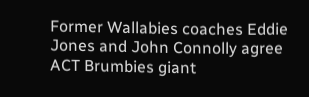Former Wallabies coaches Eddie Jones and John Connolly agree ACT Brumbies giant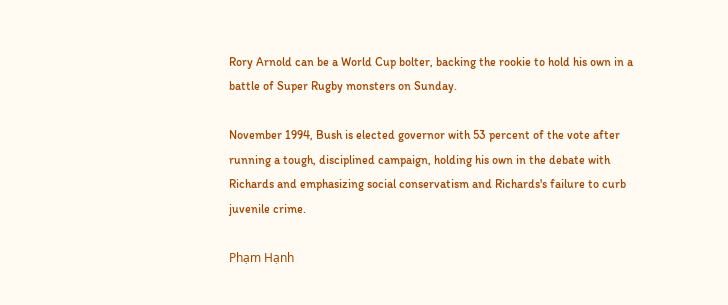Rory Arnold can be a World Cup bolter, backing the rookie to hold his own in a battle of Super Rugby monsters on Sunday.

November 1994, Bush is elected governor with 53 percent of the vote after running a tough, disciplined campaign, holding his own in the debate with Richards and emphasizing social conservatism and Richards's failure to curb juvenile crime.

Phạm Hạnh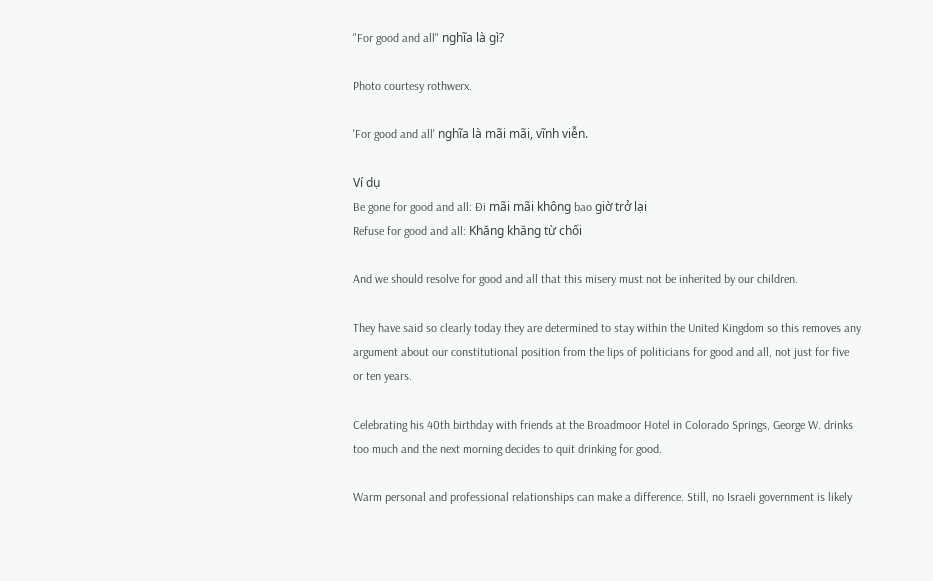"For good and all" nghĩa là gì?

Photo courtesy rothwerx.

'For good and all' nghĩa là mãi mãi, vĩnh viễn.

Ví dụ
Be gone for good and all: Đi mãi mãi không bao giờ trở lại
Refuse for good and all: Khăng khăng từ chối

And we should resolve for good and all that this misery must not be inherited by our children.

They have said so clearly today they are determined to stay within the United Kingdom so this removes any argument about our constitutional position from the lips of politicians for good and all, not just for five or ten years.

Celebrating his 40th birthday with friends at the Broadmoor Hotel in Colorado Springs, George W. drinks too much and the next morning decides to quit drinking for good.

Warm personal and professional relationships can make a difference. Still, no Israeli government is likely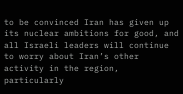to be convinced Iran has given up its nuclear ambitions for good, and all Israeli leaders will continue to worry about Iran’s other activity in the region, particularly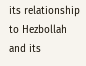its relationship to Hezbollah and its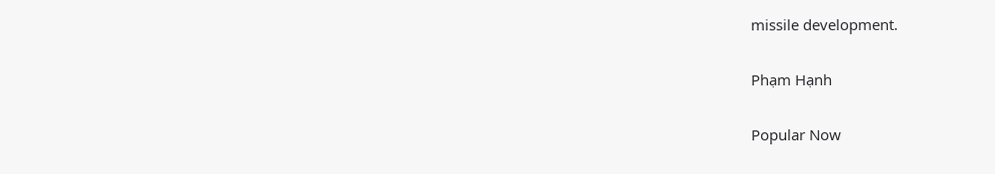missile development.

Phạm Hạnh

Popular Now